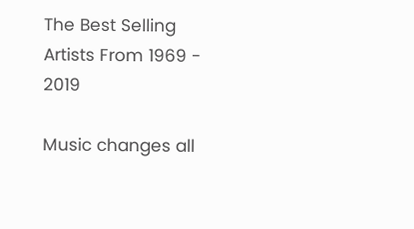The Best Selling Artists From 1969 - 2019

Music changes all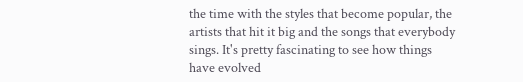the time with the styles that become popular, the artists that hit it big and the songs that everybody sings. It's pretty fascinating to see how things have evolved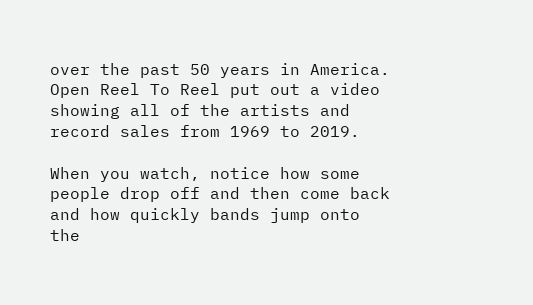over the past 50 years in America. Open Reel To Reel put out a video showing all of the artists and record sales from 1969 to 2019.

When you watch, notice how some people drop off and then come back and how quickly bands jump onto the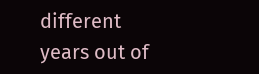different years out of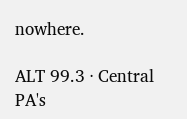nowhere.

ALT 99.3 · Central PA's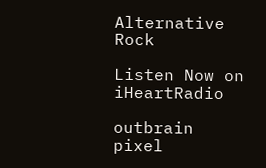Alternative Rock

Listen Now on iHeartRadio

outbrain pixel